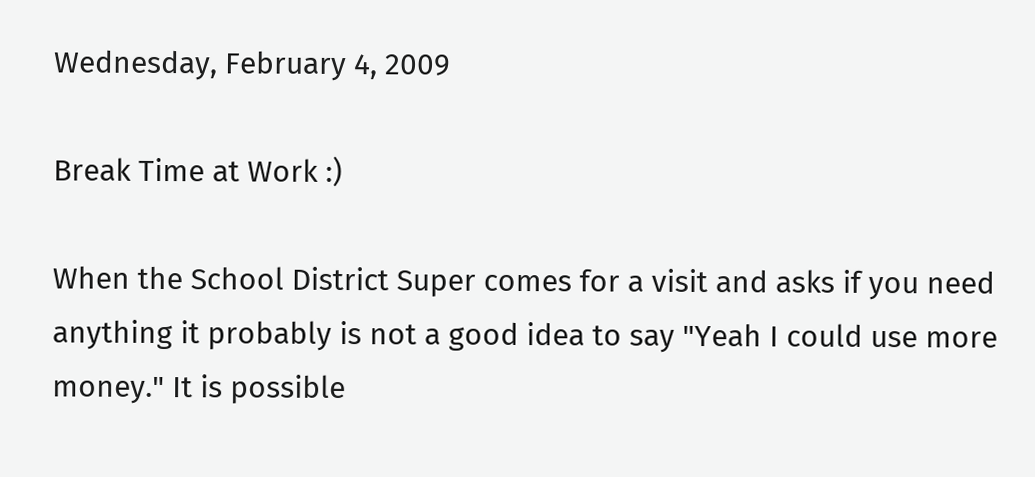Wednesday, February 4, 2009

Break Time at Work :)

When the School District Super comes for a visit and asks if you need anything it probably is not a good idea to say "Yeah I could use more money." It is possible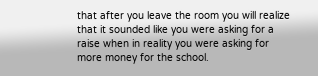that after you leave the room you will realize that it sounded like you were asking for a raise when in reality you were asking for more money for the school.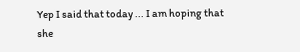Yep I said that today ... I am hoping that she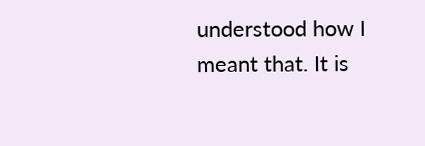understood how I meant that. It is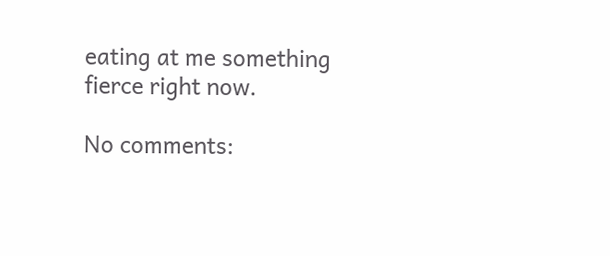eating at me something fierce right now.

No comments: